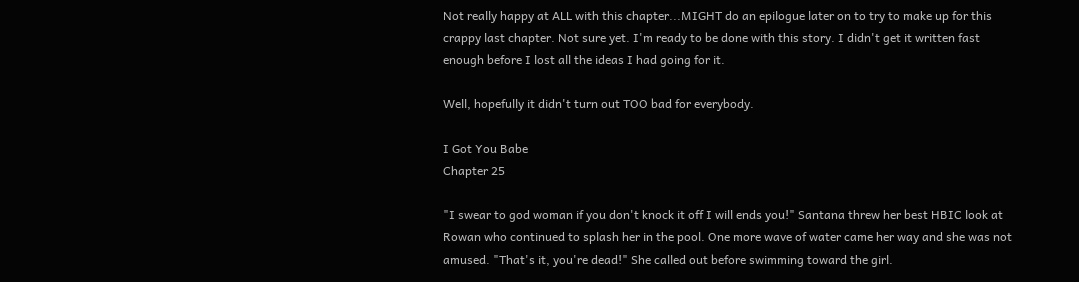Not really happy at ALL with this chapter...MIGHT do an epilogue later on to try to make up for this crappy last chapter. Not sure yet. I'm ready to be done with this story. I didn't get it written fast enough before I lost all the ideas I had going for it.

Well, hopefully it didn't turn out TOO bad for everybody.

I Got You Babe
Chapter 25

"I swear to god woman if you don't knock it off I will ends you!" Santana threw her best HBIC look at Rowan who continued to splash her in the pool. One more wave of water came her way and she was not amused. "That's it, you're dead!" She called out before swimming toward the girl.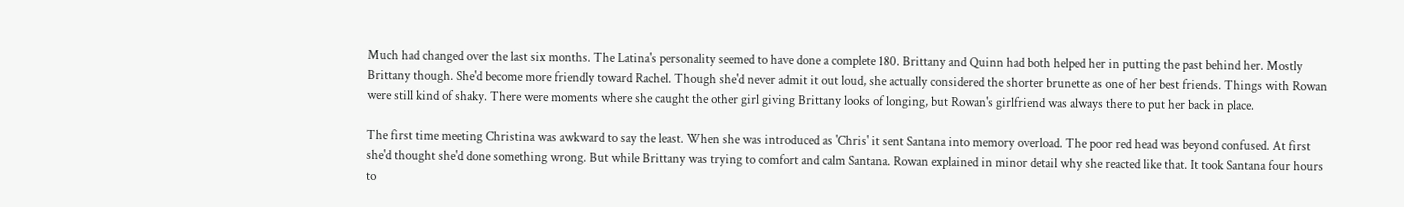Much had changed over the last six months. The Latina's personality seemed to have done a complete 180. Brittany and Quinn had both helped her in putting the past behind her. Mostly Brittany though. She'd become more friendly toward Rachel. Though she'd never admit it out loud, she actually considered the shorter brunette as one of her best friends. Things with Rowan were still kind of shaky. There were moments where she caught the other girl giving Brittany looks of longing, but Rowan's girlfriend was always there to put her back in place.

The first time meeting Christina was awkward to say the least. When she was introduced as 'Chris' it sent Santana into memory overload. The poor red head was beyond confused. At first she'd thought she'd done something wrong. But while Brittany was trying to comfort and calm Santana. Rowan explained in minor detail why she reacted like that. It took Santana four hours to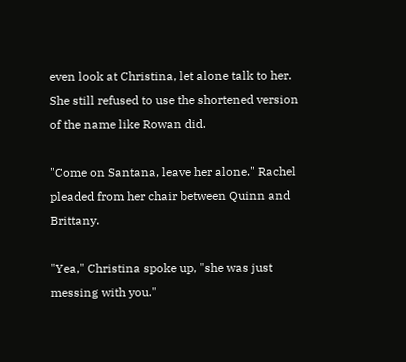even look at Christina, let alone talk to her. She still refused to use the shortened version of the name like Rowan did.

"Come on Santana, leave her alone." Rachel pleaded from her chair between Quinn and Brittany.

"Yea," Christina spoke up, "she was just messing with you."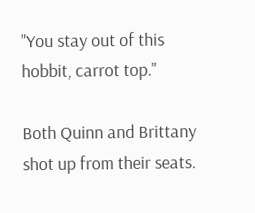"You stay out of this hobbit, carrot top."

Both Quinn and Brittany shot up from their seats.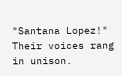"Santana Lopez!" Their voices rang in unison.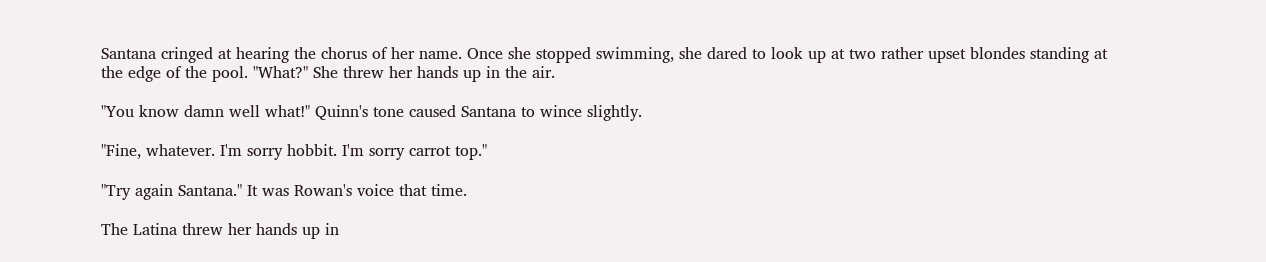Santana cringed at hearing the chorus of her name. Once she stopped swimming, she dared to look up at two rather upset blondes standing at the edge of the pool. "What?" She threw her hands up in the air.

"You know damn well what!" Quinn's tone caused Santana to wince slightly.

"Fine, whatever. I'm sorry hobbit. I'm sorry carrot top."

"Try again Santana." It was Rowan's voice that time.

The Latina threw her hands up in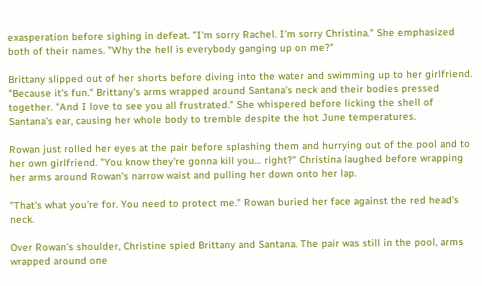exasperation before sighing in defeat. "I'm sorry Rachel. I'm sorry Christina." She emphasized both of their names. "Why the hell is everybody ganging up on me?"

Brittany slipped out of her shorts before diving into the water and swimming up to her girlfriend. "Because it's fun." Brittany's arms wrapped around Santana's neck and their bodies pressed together. "And I love to see you all frustrated." She whispered before licking the shell of Santana's ear, causing her whole body to tremble despite the hot June temperatures.

Rowan just rolled her eyes at the pair before splashing them and hurrying out of the pool and to her own girlfriend. "You know they're gonna kill you… right?" Christina laughed before wrapping her arms around Rowan's narrow waist and pulling her down onto her lap.

"That's what you're for. You need to protect me." Rowan buried her face against the red head's neck.

Over Rowan's shoulder, Christine spied Brittany and Santana. The pair was still in the pool, arms wrapped around one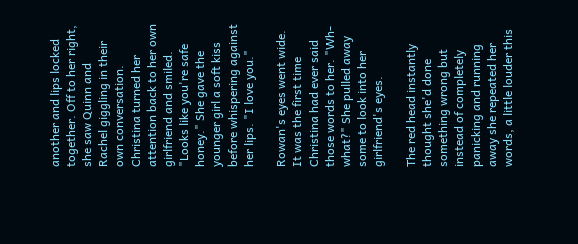another and lips locked together. Off to her right, she saw Quinn and Rachel giggling in their own conversation. Christina turned her attention back to her own girlfriend and smiled. "Looks like you're safe honey." She gave the younger girl a soft kiss before whispering against her lips. "I love you."

Rowan's eyes went wide. It was the first time Christina had ever said those words to her. "Wh-what?" She pulled away some to look into her girlfriend's eyes.

The red head instantly thought she'd done something wrong but instead of completely panicking and running away she repeated her words, a little louder this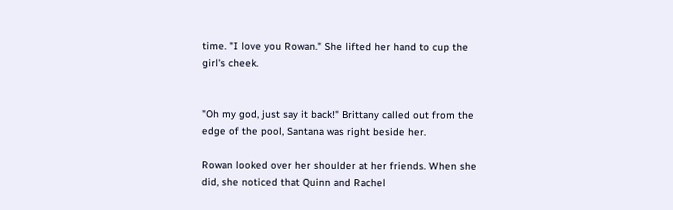time. "I love you Rowan." She lifted her hand to cup the girl's cheek.


"Oh my god, just say it back!" Brittany called out from the edge of the pool, Santana was right beside her.

Rowan looked over her shoulder at her friends. When she did, she noticed that Quinn and Rachel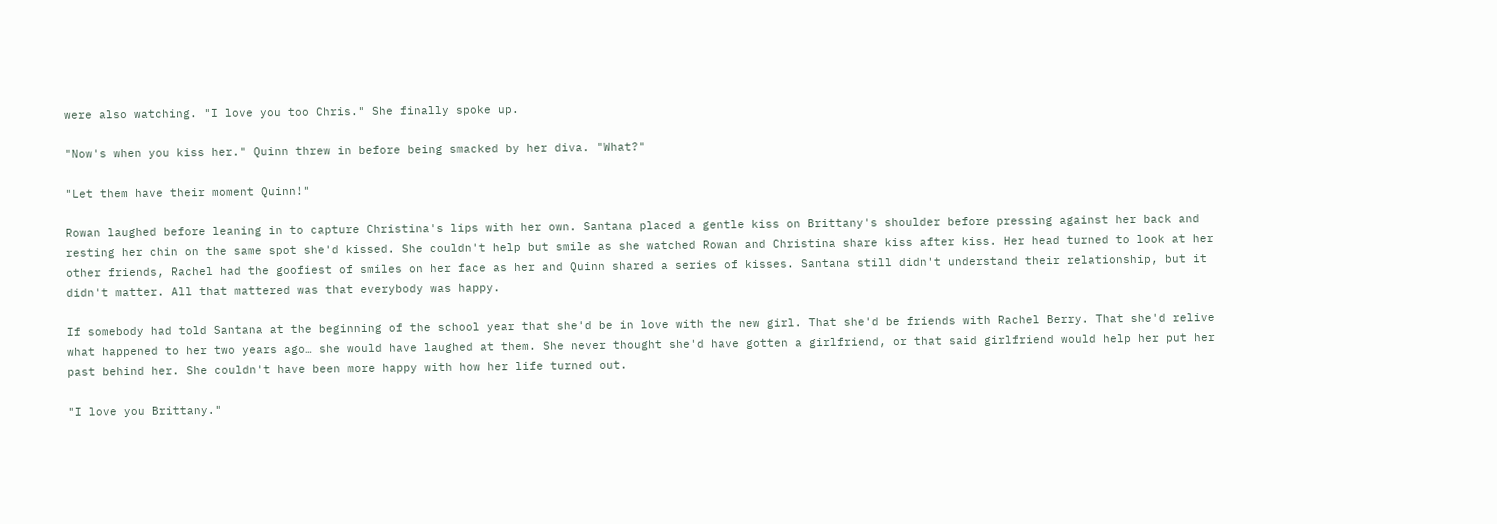were also watching. "I love you too Chris." She finally spoke up.

"Now's when you kiss her." Quinn threw in before being smacked by her diva. "What?"

"Let them have their moment Quinn!"

Rowan laughed before leaning in to capture Christina's lips with her own. Santana placed a gentle kiss on Brittany's shoulder before pressing against her back and resting her chin on the same spot she'd kissed. She couldn't help but smile as she watched Rowan and Christina share kiss after kiss. Her head turned to look at her other friends, Rachel had the goofiest of smiles on her face as her and Quinn shared a series of kisses. Santana still didn't understand their relationship, but it didn't matter. All that mattered was that everybody was happy.

If somebody had told Santana at the beginning of the school year that she'd be in love with the new girl. That she'd be friends with Rachel Berry. That she'd relive what happened to her two years ago… she would have laughed at them. She never thought she'd have gotten a girlfriend, or that said girlfriend would help her put her past behind her. She couldn't have been more happy with how her life turned out.

"I love you Brittany."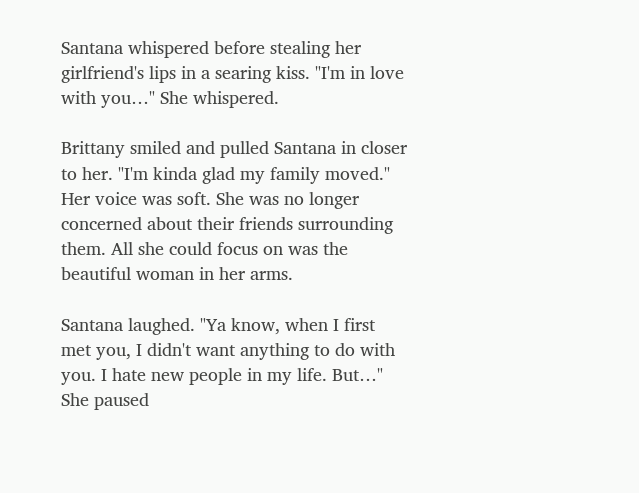Santana whispered before stealing her girlfriend's lips in a searing kiss. "I'm in love with you…" She whispered.

Brittany smiled and pulled Santana in closer to her. "I'm kinda glad my family moved." Her voice was soft. She was no longer concerned about their friends surrounding them. All she could focus on was the beautiful woman in her arms.

Santana laughed. "Ya know, when I first met you, I didn't want anything to do with you. I hate new people in my life. But…" She paused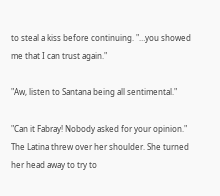to steal a kiss before continuing. "…you showed me that I can trust again."

"Aw, listen to Santana being all sentimental."

"Can it Fabray! Nobody asked for your opinion." The Latina threw over her shoulder. She turned her head away to try to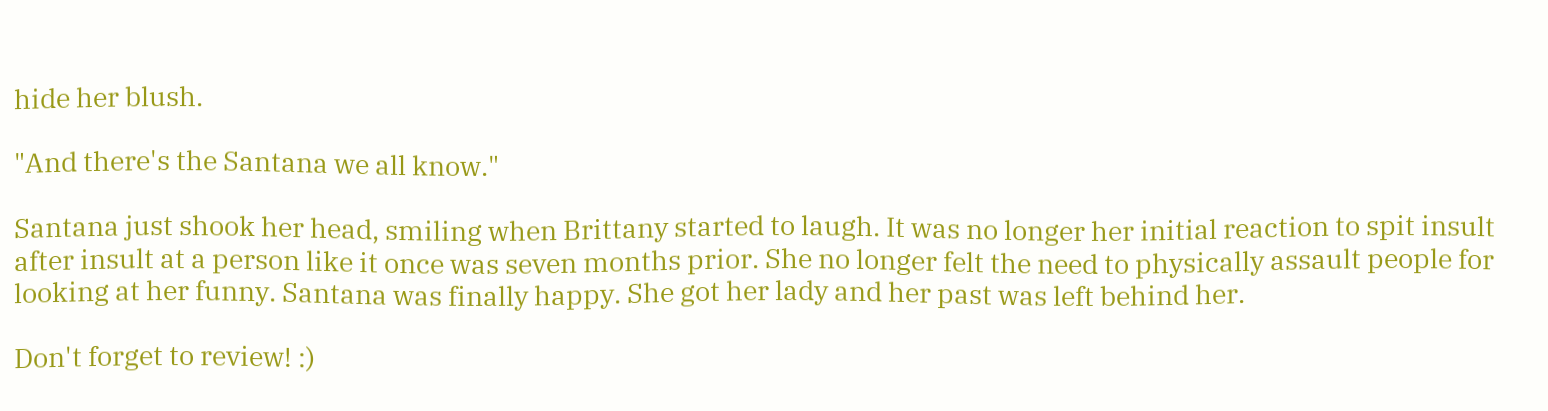hide her blush.

"And there's the Santana we all know."

Santana just shook her head, smiling when Brittany started to laugh. It was no longer her initial reaction to spit insult after insult at a person like it once was seven months prior. She no longer felt the need to physically assault people for looking at her funny. Santana was finally happy. She got her lady and her past was left behind her.

Don't forget to review! :)